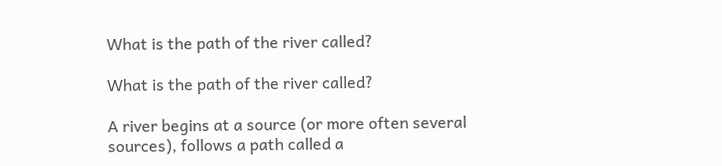What is the path of the river called?

What is the path of the river called?

A river begins at a source (or more often several sources), follows a path called a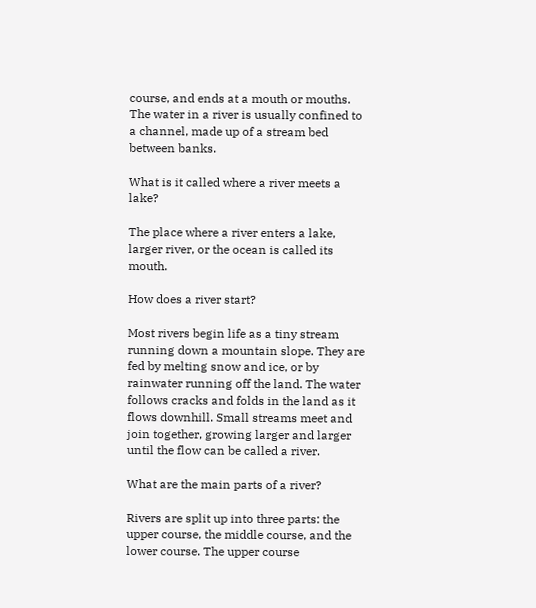course, and ends at a mouth or mouths. The water in a river is usually confined to a channel, made up of a stream bed between banks.

What is it called where a river meets a lake?

The place where a river enters a lake, larger river, or the ocean is called its mouth.

How does a river start?

Most rivers begin life as a tiny stream running down a mountain slope. They are fed by melting snow and ice, or by rainwater running off the land. The water follows cracks and folds in the land as it flows downhill. Small streams meet and join together, growing larger and larger until the flow can be called a river.

What are the main parts of a river?

Rivers are split up into three parts: the upper course, the middle course, and the lower course. The upper course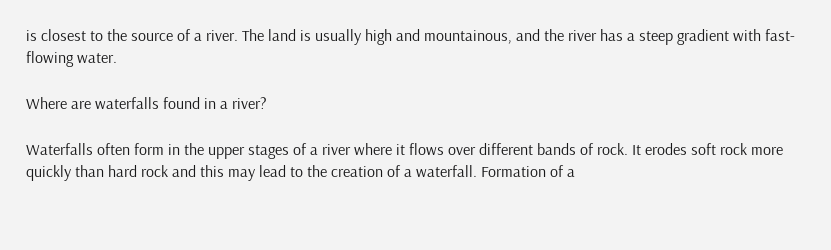is closest to the source of a river. The land is usually high and mountainous, and the river has a steep gradient with fast-flowing water.

Where are waterfalls found in a river?

Waterfalls often form in the upper stages of a river where it flows over different bands of rock. It erodes soft rock more quickly than hard rock and this may lead to the creation of a waterfall. Formation of a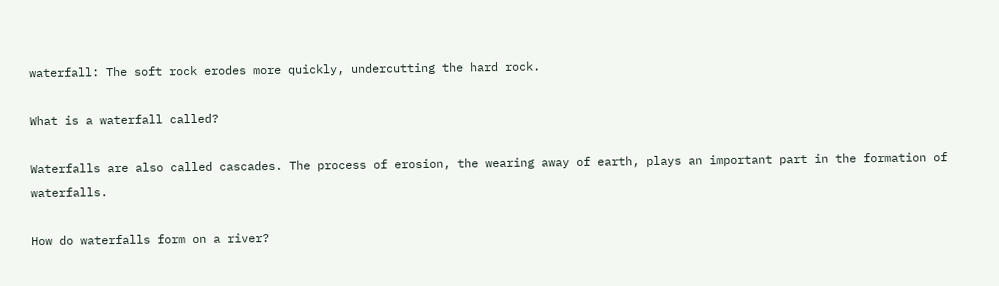waterfall: The soft rock erodes more quickly, undercutting the hard rock.

What is a waterfall called?

Waterfalls are also called cascades. The process of erosion, the wearing away of earth, plays an important part in the formation of waterfalls.

How do waterfalls form on a river?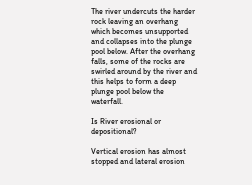The river undercuts the harder rock leaving an overhang which becomes unsupported and collapses into the plunge pool below. After the overhang falls, some of the rocks are swirled around by the river and this helps to form a deep plunge pool below the waterfall.

Is River erosional or depositional?

Vertical erosion has almost stopped and lateral erosion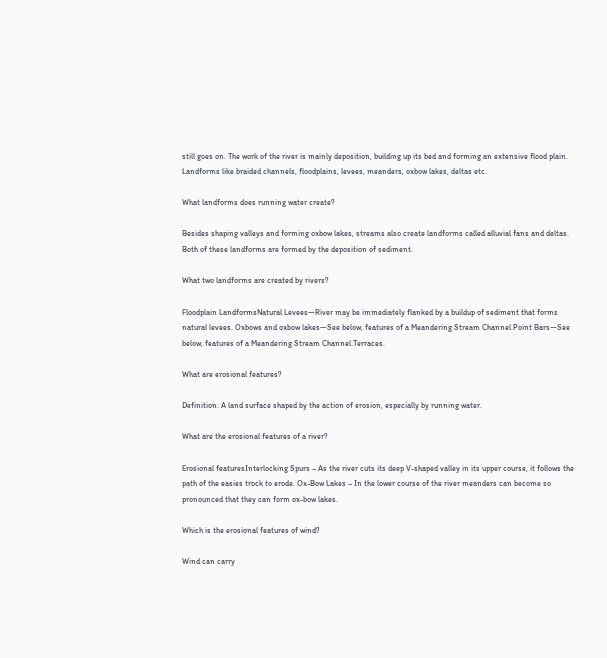still goes on. The work of the river is mainly deposition, building up its bed and forming an extensive flood plain. Landforms like braided channels, floodplains, levees, meanders, oxbow lakes, deltas etc.

What landforms does running water create?

Besides shaping valleys and forming oxbow lakes, streams also create landforms called alluvial fans and deltas. Both of these landforms are formed by the deposition of sediment.

What two landforms are created by rivers?

Floodplain LandformsNatural Levees—River may be immediately flanked by a buildup of sediment that forms natural levees. Oxbows and oxbow lakes—See below, features of a Meandering Stream Channel.Point Bars—See below, features of a Meandering Stream Channel.Terraces.

What are erosional features?

Definition: A land surface shaped by the action of erosion, especially by running water.

What are the erosional features of a river?

Erosional featuresInterlocking Spurs – As the river cuts its deep V-shaped valley in its upper course, it follows the path of the easies trock to erode. Ox-Bow Lakes – In the lower course of the river meanders can become so pronounced that they can form ox-bow lakes.

Which is the erosional features of wind?

Wind can carry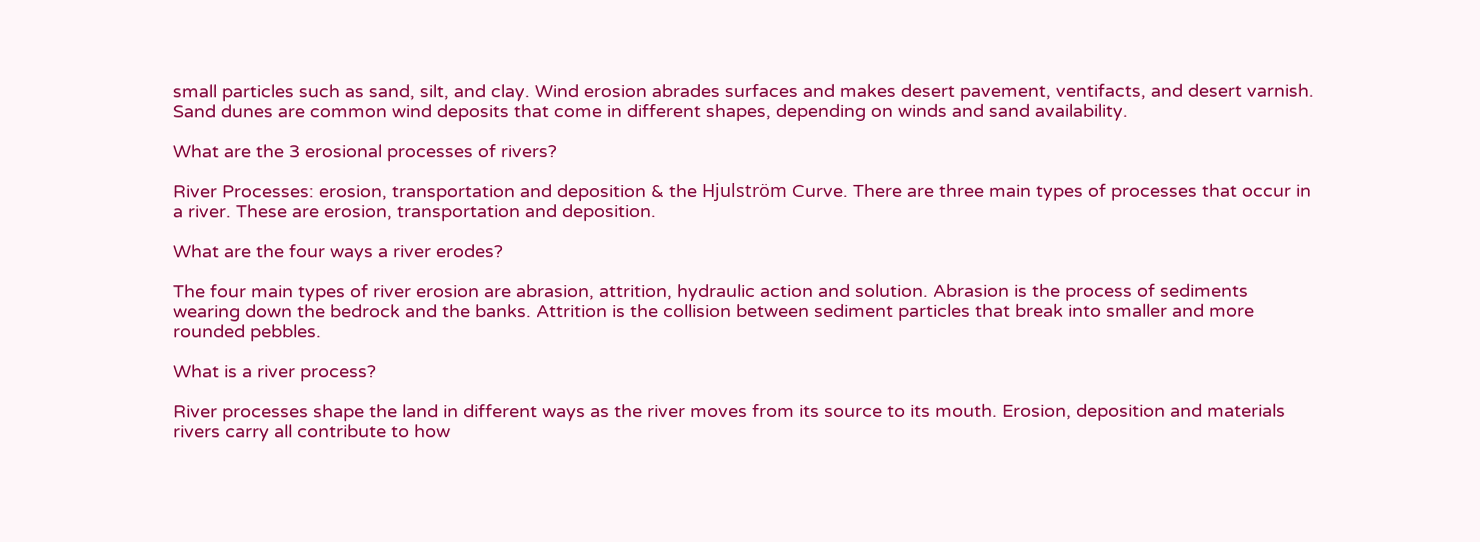small particles such as sand, silt, and clay. Wind erosion abrades surfaces and makes desert pavement, ventifacts, and desert varnish. Sand dunes are common wind deposits that come in different shapes, depending on winds and sand availability.

What are the 3 erosional processes of rivers?

River Processes: erosion, transportation and deposition & the Hjulström Curve. There are three main types of processes that occur in a river. These are erosion, transportation and deposition.

What are the four ways a river erodes?

The four main types of river erosion are abrasion, attrition, hydraulic action and solution. Abrasion is the process of sediments wearing down the bedrock and the banks. Attrition is the collision between sediment particles that break into smaller and more rounded pebbles.

What is a river process?

River processes shape the land in different ways as the river moves from its source to its mouth. Erosion, deposition and materials rivers carry all contribute to how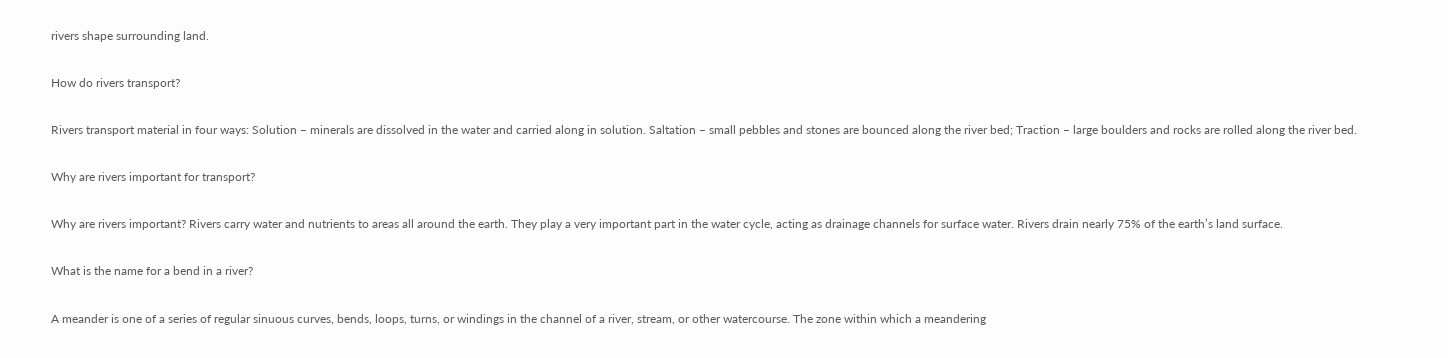rivers shape surrounding land.

How do rivers transport?

Rivers transport material in four ways: Solution – minerals are dissolved in the water and carried along in solution. Saltation – small pebbles and stones are bounced along the river bed; Traction – large boulders and rocks are rolled along the river bed.

Why are rivers important for transport?

Why are rivers important? Rivers carry water and nutrients to areas all around the earth. They play a very important part in the water cycle, acting as drainage channels for surface water. Rivers drain nearly 75% of the earth’s land surface.

What is the name for a bend in a river?

A meander is one of a series of regular sinuous curves, bends, loops, turns, or windings in the channel of a river, stream, or other watercourse. The zone within which a meandering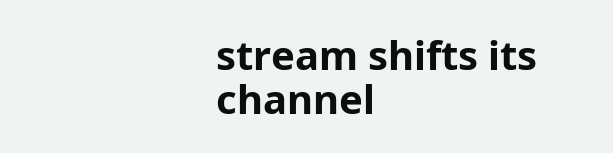stream shifts its channel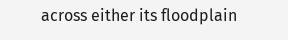across either its floodplain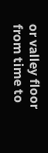or valley floor from time to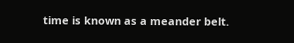time is known as a meander belt.